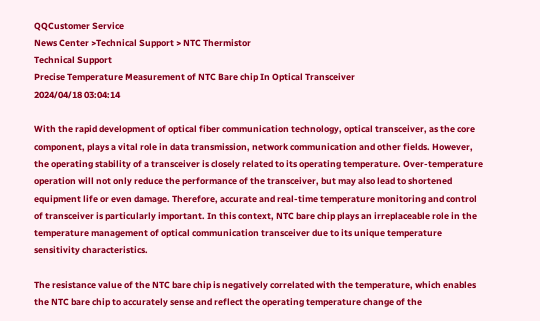QQCustomer Service
News Center >Technical Support > NTC Thermistor
Technical Support
Precise Temperature Measurement of NTC Bare chip In Optical Transceiver
2024/04/18 03:04:14

With the rapid development of optical fiber communication technology, optical transceiver, as the core component, plays a vital role in data transmission, network communication and other fields. However, the operating stability of a transceiver is closely related to its operating temperature. Over-temperature operation will not only reduce the performance of the transceiver, but may also lead to shortened equipment life or even damage. Therefore, accurate and real-time temperature monitoring and control of transceiver is particularly important. In this context, NTC bare chip plays an irreplaceable role in the temperature management of optical communication transceiver due to its unique temperature sensitivity characteristics.

The resistance value of the NTC bare chip is negatively correlated with the temperature, which enables the NTC bare chip to accurately sense and reflect the operating temperature change of the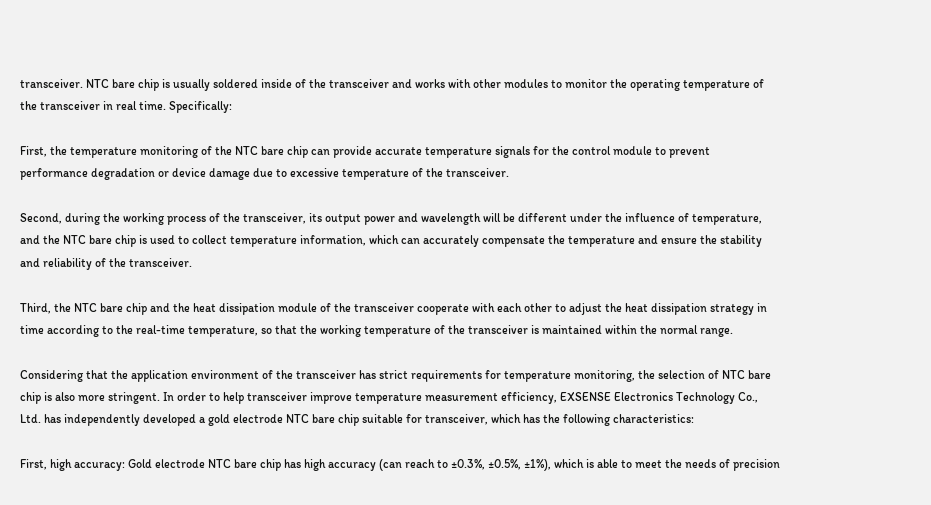transceiver. NTC bare chip is usually soldered inside of the transceiver and works with other modules to monitor the operating temperature of the transceiver in real time. Specifically:

First, the temperature monitoring of the NTC bare chip can provide accurate temperature signals for the control module to prevent performance degradation or device damage due to excessive temperature of the transceiver.

Second, during the working process of the transceiver, its output power and wavelength will be different under the influence of temperature, and the NTC bare chip is used to collect temperature information, which can accurately compensate the temperature and ensure the stability and reliability of the transceiver.

Third, the NTC bare chip and the heat dissipation module of the transceiver cooperate with each other to adjust the heat dissipation strategy in time according to the real-time temperature, so that the working temperature of the transceiver is maintained within the normal range.

Considering that the application environment of the transceiver has strict requirements for temperature monitoring, the selection of NTC bare chip is also more stringent. In order to help transceiver improve temperature measurement efficiency, EXSENSE Electronics Technology Co., Ltd. has independently developed a gold electrode NTC bare chip suitable for transceiver, which has the following characteristics:

First, high accuracy: Gold electrode NTC bare chip has high accuracy (can reach to ±0.3%, ±0.5%, ±1%), which is able to meet the needs of precision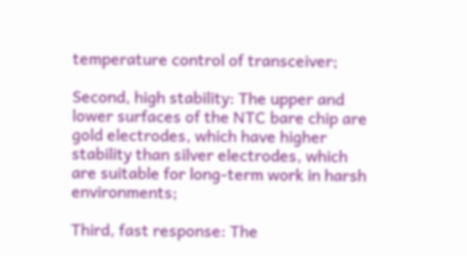temperature control of transceiver;

Second, high stability: The upper and lower surfaces of the NTC bare chip are gold electrodes, which have higher stability than silver electrodes, which are suitable for long-term work in harsh environments;

Third, fast response: The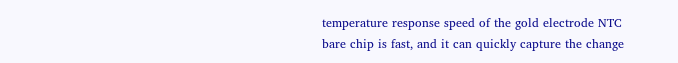temperature response speed of the gold electrode NTC bare chip is fast, and it can quickly capture the change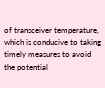of transceiver temperature, which is conducive to taking timely measures to avoid the potential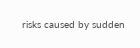risks caused by sudden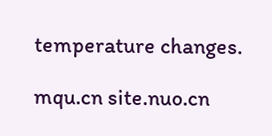temperature changes.

mqu.cn site.nuo.cn